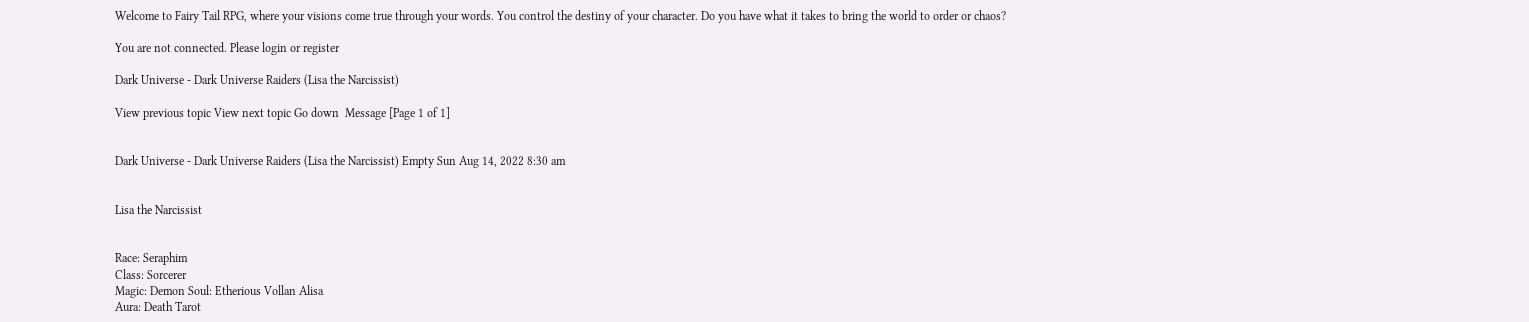Welcome to Fairy Tail RPG, where your visions come true through your words. You control the destiny of your character. Do you have what it takes to bring the world to order or chaos?

You are not connected. Please login or register

Dark Universe - Dark Universe Raiders (Lisa the Narcissist)

View previous topic View next topic Go down  Message [Page 1 of 1]


Dark Universe - Dark Universe Raiders (Lisa the Narcissist) Empty Sun Aug 14, 2022 8:30 am


Lisa the Narcissist


Race: Seraphim
Class: Sorcerer
Magic: Demon Soul: Etherious Vollan Alisa
Aura: Death Tarot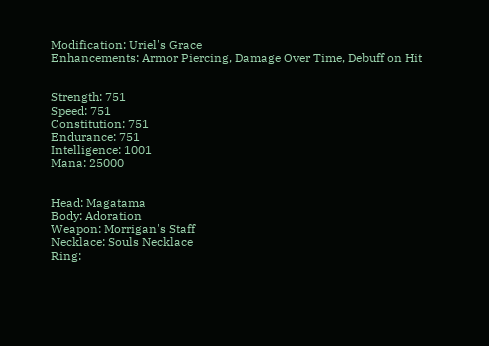Modification: Uriel's Grace
Enhancements: Armor Piercing, Damage Over Time, Debuff on Hit


Strength: 751
Speed: 751
Constitution: 751
Endurance: 751
Intelligence: 1001
Mana: 25000


Head: Magatama
Body: Adoration
Weapon: Morrigan's Staff
Necklace: Souls Necklace
Ring: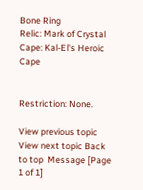Bone Ring
Relic: Mark of Crystal
Cape: Kal-El's Heroic Cape


Restriction: None.

View previous topic View next topic Back to top  Message [Page 1 of 1]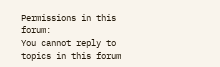Permissions in this forum:
You cannot reply to topics in this forum